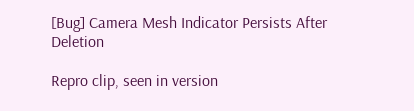[Bug] Camera Mesh Indicator Persists After Deletion

Repro clip, seen in version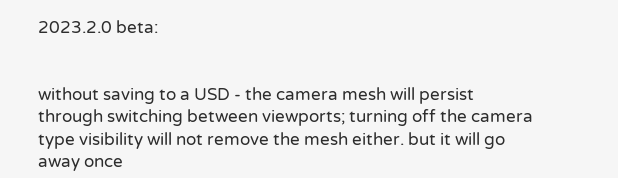2023.2.0 beta:


without saving to a USD - the camera mesh will persist through switching between viewports; turning off the camera type visibility will not remove the mesh either. but it will go away once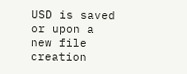USD is saved or upon a new file creation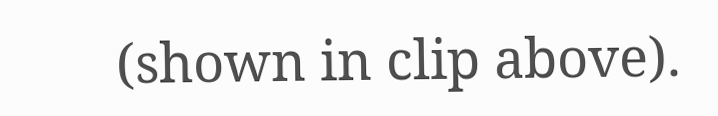(shown in clip above).